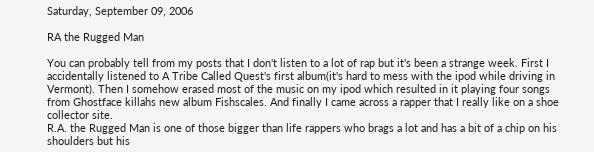Saturday, September 09, 2006

RA the Rugged Man

You can probably tell from my posts that I don't listen to a lot of rap but it's been a strange week. First I accidentally listened to A Tribe Called Quest's first album(it's hard to mess with the ipod while driving in Vermont). Then I somehow erased most of the music on my ipod which resulted in it playing four songs from Ghostface killahs new album Fishscales. And finally I came across a rapper that I really like on a shoe collector site.
R.A. the Rugged Man is one of those bigger than life rappers who brags a lot and has a bit of a chip on his shoulders but his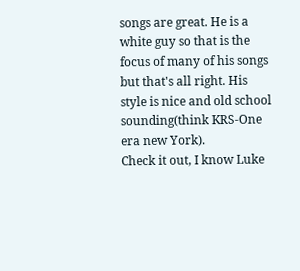songs are great. He is a white guy so that is the focus of many of his songs but that's all right. His style is nice and old school sounding(think KRS-One era new York).
Check it out, I know Luke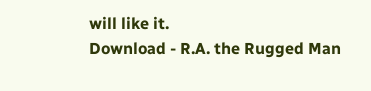will like it.
Download - R.A. the Rugged Man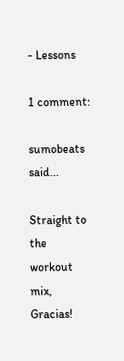- Lessons

1 comment:

sumobeats said...

Straight to the workout mix, Gracias!